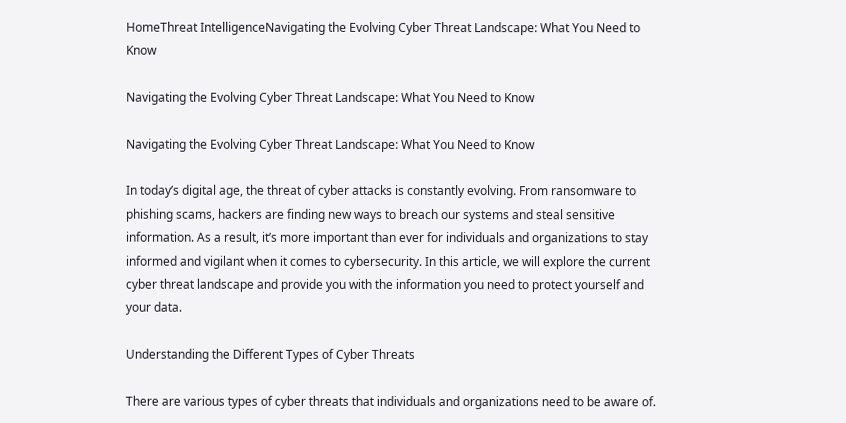HomeThreat IntelligenceNavigating the Evolving Cyber Threat Landscape: What You Need to Know

Navigating the Evolving Cyber Threat Landscape: What You Need to Know

Navigating the Evolving Cyber Threat Landscape: What You Need to Know

In today’s digital age, the threat of cyber attacks is constantly evolving. From ransomware to phishing scams, hackers are finding new ways to breach our systems and steal sensitive information. As a result, it’s more important than ever for individuals and organizations to stay informed and vigilant when it comes to cybersecurity. In this article, we will explore the current cyber threat landscape and provide you with the information you need to protect yourself and your data.

Understanding the Different Types of Cyber Threats

There are various types of cyber threats that individuals and organizations need to be aware of.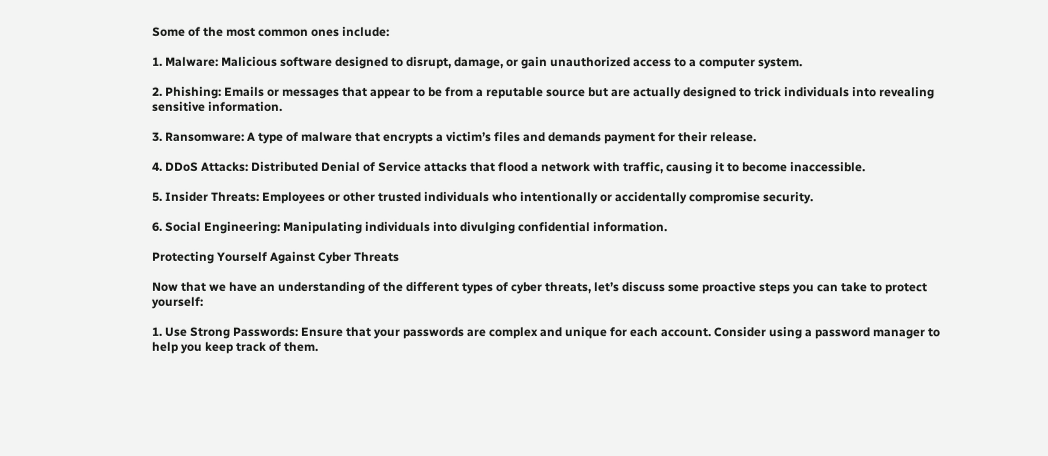Some of the most common ones include:

1. Malware: Malicious software designed to disrupt, damage, or gain unauthorized access to a computer system.

2. Phishing: Emails or messages that appear to be from a reputable source but are actually designed to trick individuals into revealing sensitive information.

3. Ransomware: A type of malware that encrypts a victim’s files and demands payment for their release.

4. DDoS Attacks: Distributed Denial of Service attacks that flood a network with traffic, causing it to become inaccessible.

5. Insider Threats: Employees or other trusted individuals who intentionally or accidentally compromise security.

6. Social Engineering: Manipulating individuals into divulging confidential information.

Protecting Yourself Against Cyber Threats

Now that we have an understanding of the different types of cyber threats, let’s discuss some proactive steps you can take to protect yourself:

1. Use Strong Passwords: Ensure that your passwords are complex and unique for each account. Consider using a password manager to help you keep track of them.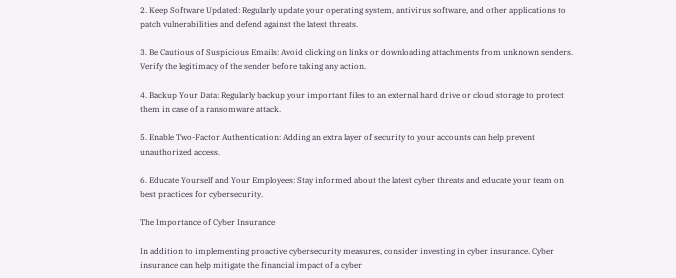2. Keep Software Updated: Regularly update your operating system, antivirus software, and other applications to patch vulnerabilities and defend against the latest threats.

3. Be Cautious of Suspicious Emails: Avoid clicking on links or downloading attachments from unknown senders. Verify the legitimacy of the sender before taking any action.

4. Backup Your Data: Regularly backup your important files to an external hard drive or cloud storage to protect them in case of a ransomware attack.

5. Enable Two-Factor Authentication: Adding an extra layer of security to your accounts can help prevent unauthorized access.

6. Educate Yourself and Your Employees: Stay informed about the latest cyber threats and educate your team on best practices for cybersecurity.

The Importance of Cyber Insurance

In addition to implementing proactive cybersecurity measures, consider investing in cyber insurance. Cyber insurance can help mitigate the financial impact of a cyber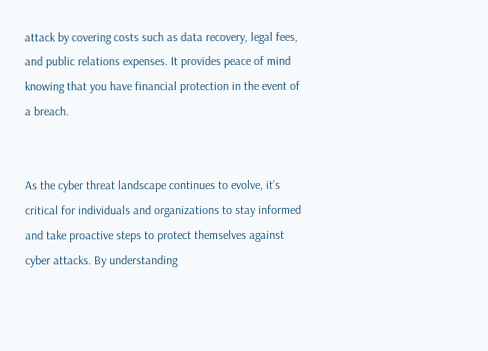attack by covering costs such as data recovery, legal fees, and public relations expenses. It provides peace of mind knowing that you have financial protection in the event of a breach.


As the cyber threat landscape continues to evolve, it’s critical for individuals and organizations to stay informed and take proactive steps to protect themselves against cyber attacks. By understanding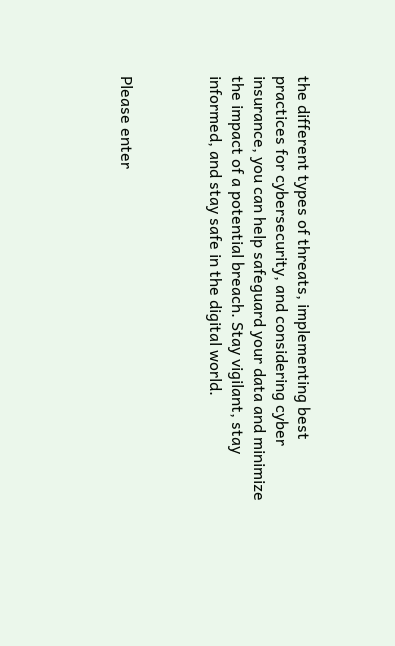the different types of threats, implementing best practices for cybersecurity, and considering cyber insurance, you can help safeguard your data and minimize the impact of a potential breach. Stay vigilant, stay informed, and stay safe in the digital world.



Please enter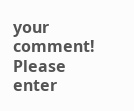your comment!
Please enter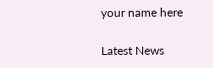your name here

Latest News